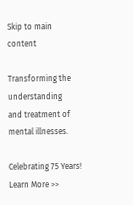Skip to main content

Transforming the understanding
and treatment of mental illnesses.

Celebrating 75 Years! Learn More >>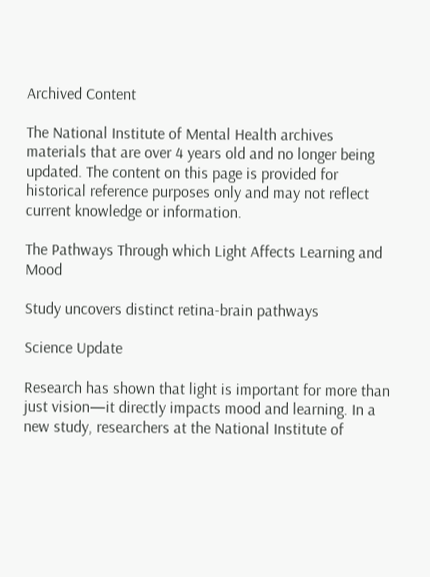Archived Content

The National Institute of Mental Health archives materials that are over 4 years old and no longer being updated. The content on this page is provided for historical reference purposes only and may not reflect current knowledge or information.

The Pathways Through which Light Affects Learning and Mood

Study uncovers distinct retina-brain pathways

Science Update

Research has shown that light is important for more than just vision—it directly impacts mood and learning. In a new study, researchers at the National Institute of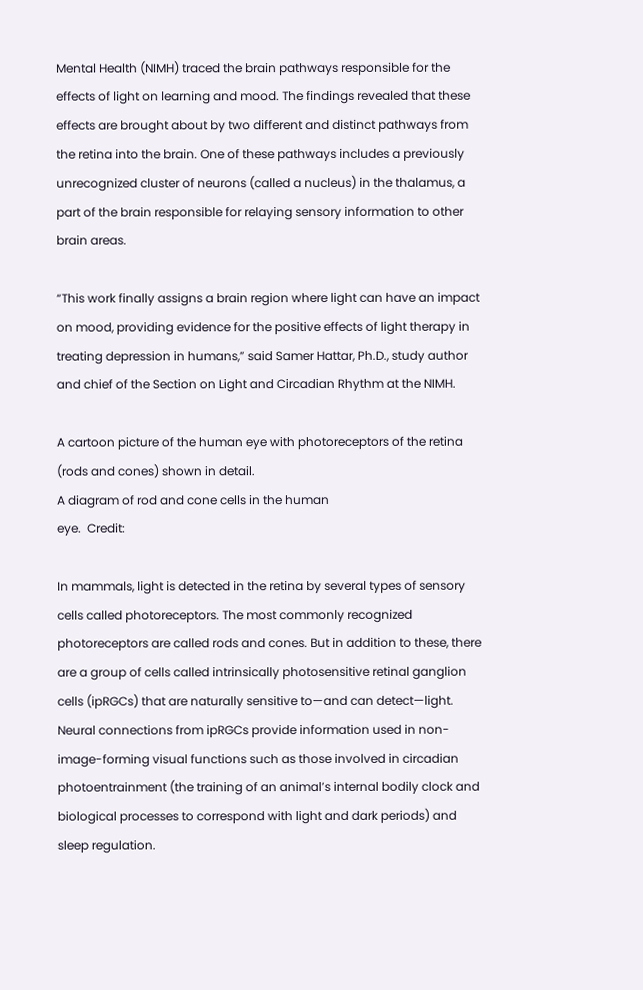Mental Health (NIMH) traced the brain pathways responsible for the effects of light on learning and mood. The findings revealed that these effects are brought about by two different and distinct pathways from the retina into the brain. One of these pathways includes a previously unrecognized cluster of neurons (called a nucleus) in the thalamus, a part of the brain responsible for relaying sensory information to other brain areas.

“This work finally assigns a brain region where light can have an impact on mood, providing evidence for the positive effects of light therapy in treating depression in humans,” said Samer Hattar, Ph.D., study author and chief of the Section on Light and Circadian Rhythm at the NIMH.

A cartoon picture of the human eye with photoreceptors of the retina (rods and cones) shown in detail.
A diagram of rod and cone cells in the human
eye.  Credit:

In mammals, light is detected in the retina by several types of sensory cells called photoreceptors. The most commonly recognized photoreceptors are called rods and cones. But in addition to these, there are a group of cells called intrinsically photosensitive retinal ganglion cells (ipRGCs) that are naturally sensitive to—and can detect—light. Neural connections from ipRGCs provide information used in non-image-forming visual functions such as those involved in circadian photoentrainment (the training of an animal’s internal bodily clock and biological processes to correspond with light and dark periods) and sleep regulation.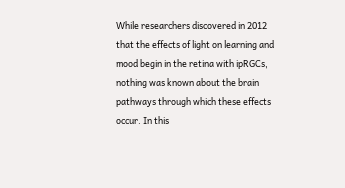While researchers discovered in 2012  that the effects of light on learning and mood begin in the retina with ipRGCs, nothing was known about the brain pathways through which these effects occur. In this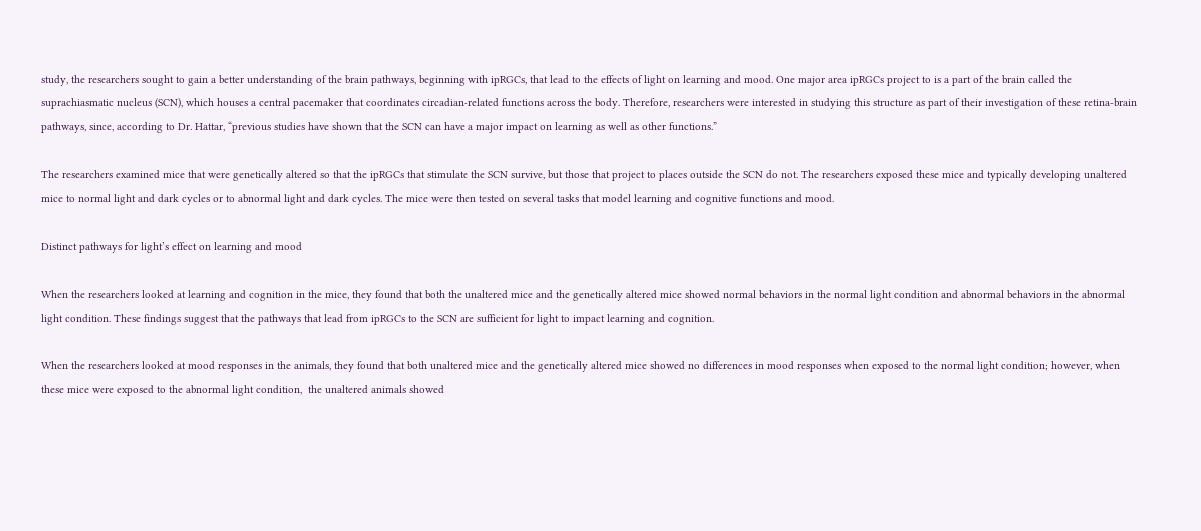study, the researchers sought to gain a better understanding of the brain pathways, beginning with ipRGCs, that lead to the effects of light on learning and mood. One major area ipRGCs project to is a part of the brain called the suprachiasmatic nucleus (SCN), which houses a central pacemaker that coordinates circadian-related functions across the body. Therefore, researchers were interested in studying this structure as part of their investigation of these retina-brain pathways, since, according to Dr. Hattar, “previous studies have shown that the SCN can have a major impact on learning as well as other functions.”

The researchers examined mice that were genetically altered so that the ipRGCs that stimulate the SCN survive, but those that project to places outside the SCN do not. The researchers exposed these mice and typically developing unaltered mice to normal light and dark cycles or to abnormal light and dark cycles. The mice were then tested on several tasks that model learning and cognitive functions and mood.

Distinct pathways for light’s effect on learning and mood

When the researchers looked at learning and cognition in the mice, they found that both the unaltered mice and the genetically altered mice showed normal behaviors in the normal light condition and abnormal behaviors in the abnormal light condition. These findings suggest that the pathways that lead from ipRGCs to the SCN are sufficient for light to impact learning and cognition.

When the researchers looked at mood responses in the animals, they found that both unaltered mice and the genetically altered mice showed no differences in mood responses when exposed to the normal light condition; however, when these mice were exposed to the abnormal light condition,  the unaltered animals showed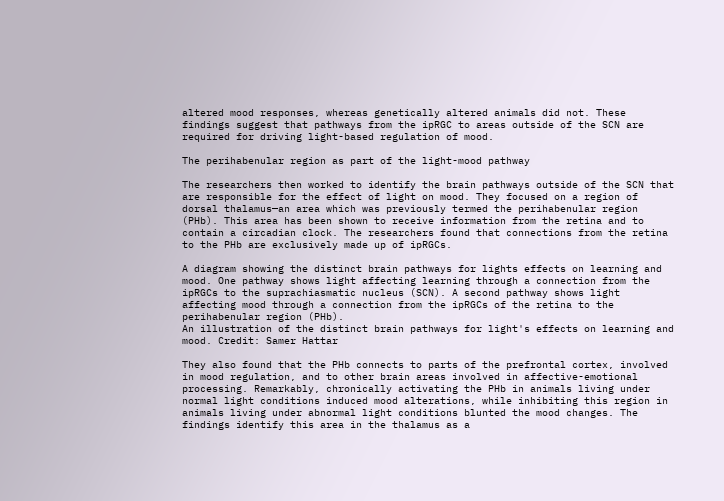altered mood responses, whereas genetically altered animals did not. These findings suggest that pathways from the ipRGC to areas outside of the SCN are required for driving light-based regulation of mood.

The perihabenular region as part of the light-mood pathway

The researchers then worked to identify the brain pathways outside of the SCN that are responsible for the effect of light on mood. They focused on a region of dorsal thalamus—an area which was previously termed the perihabenular region (PHb). This area has been shown to receive information from the retina and to contain a circadian clock. The researchers found that connections from the retina to the PHb are exclusively made up of ipRGCs.

A diagram showing the distinct brain pathways for lights effects on learning and mood. One pathway shows light affecting learning through a connection from the ipRGCs to the suprachiasmatic nucleus (SCN). A second pathway shows light affecting mood through a connection from the ipRGCs of the retina to the perihabenular region (PHb).
An illustration of the distinct brain pathways for light's effects on learning and mood. Credit: Samer Hattar

They also found that the PHb connects to parts of the prefrontal cortex, involved in mood regulation, and to other brain areas involved in affective-emotional processing. Remarkably, chronically activating the PHb in animals living under normal light conditions induced mood alterations, while inhibiting this region in animals living under abnormal light conditions blunted the mood changes. The findings identify this area in the thalamus as a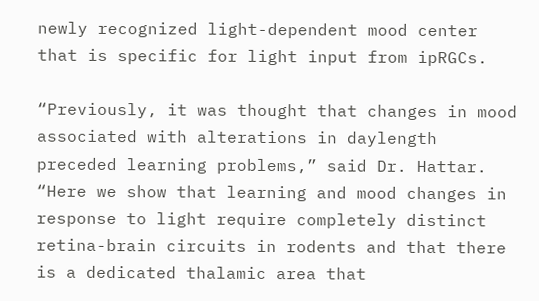newly recognized light-dependent mood center that is specific for light input from ipRGCs.

“Previously, it was thought that changes in mood associated with alterations in daylength preceded learning problems,” said Dr. Hattar. “Here we show that learning and mood changes in response to light require completely distinct retina-brain circuits in rodents and that there is a dedicated thalamic area that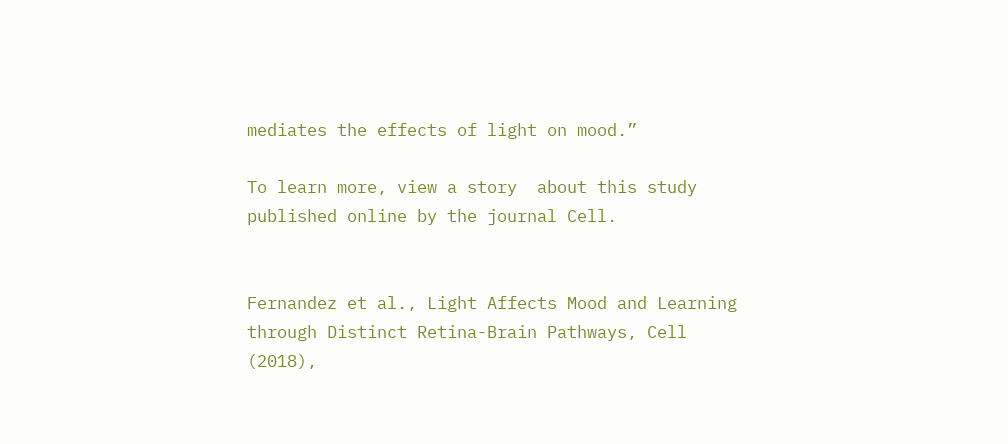mediates the effects of light on mood.”

To learn more, view a story  about this study published online by the journal Cell.


Fernandez et al., Light Affects Mood and Learning through Distinct Retina-Brain Pathways, Cell (2018),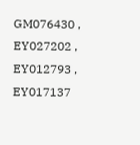GM076430 , EY027202 , EY012793 , EY017137